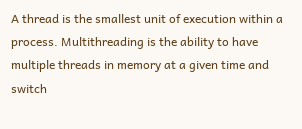A thread is the smallest unit of execution within a process. Multithreading is the ability to have multiple threads in memory at a given time and switch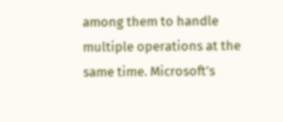among them to handle multiple operations at the same time. Microsoft’s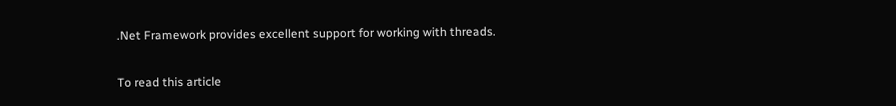.Net Framework provides excellent support for working with threads.

To read this article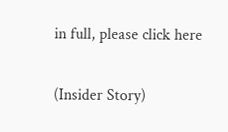in full, please click here

(Insider Story)